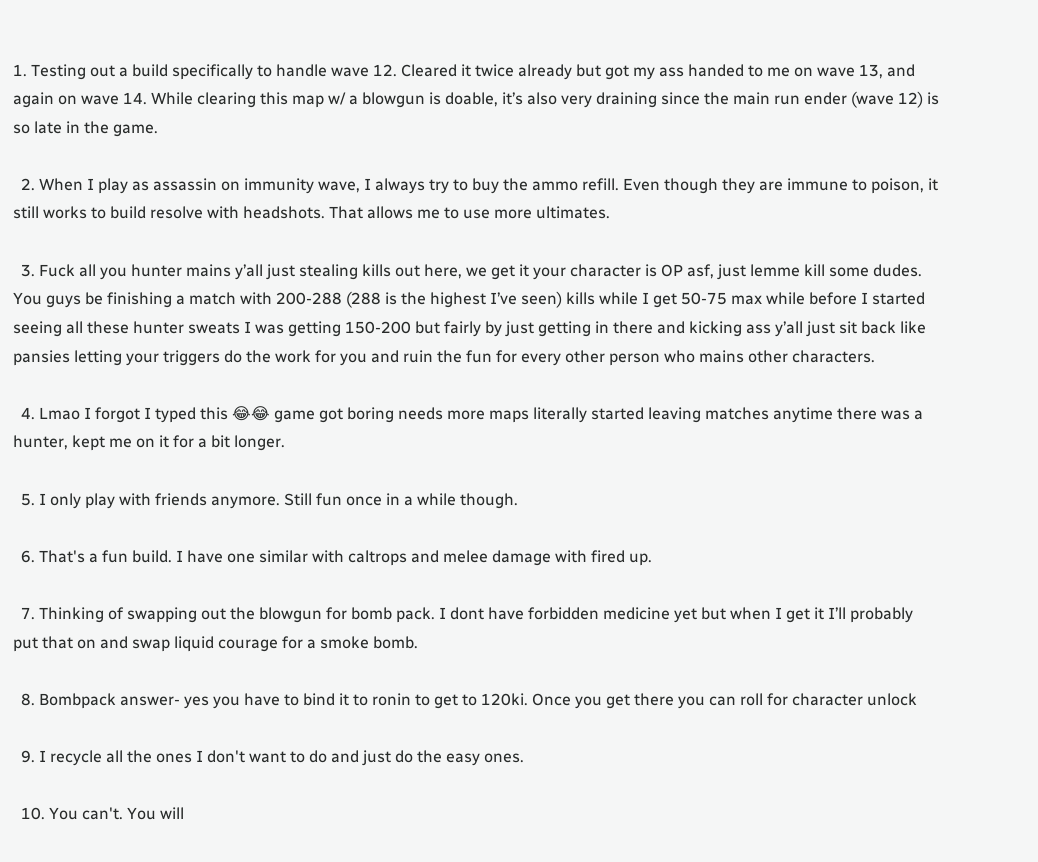1. Testing out a build specifically to handle wave 12. Cleared it twice already but got my ass handed to me on wave 13, and again on wave 14. While clearing this map w/ a blowgun is doable, it’s also very draining since the main run ender (wave 12) is so late in the game.

  2. When I play as assassin on immunity wave, I always try to buy the ammo refill. Even though they are immune to poison, it still works to build resolve with headshots. That allows me to use more ultimates.

  3. Fuck all you hunter mains y’all just stealing kills out here, we get it your character is OP asf, just lemme kill some dudes. You guys be finishing a match with 200-288 (288 is the highest I’ve seen) kills while I get 50-75 max while before I started seeing all these hunter sweats I was getting 150-200 but fairly by just getting in there and kicking ass y’all just sit back like pansies letting your triggers do the work for you and ruin the fun for every other person who mains other characters.

  4. Lmao I forgot I typed this 😂😂 game got boring needs more maps literally started leaving matches anytime there was a hunter, kept me on it for a bit longer.

  5. I only play with friends anymore. Still fun once in a while though.

  6. That's a fun build. I have one similar with caltrops and melee damage with fired up.

  7. Thinking of swapping out the blowgun for bomb pack. I dont have forbidden medicine yet but when I get it I’ll probably put that on and swap liquid courage for a smoke bomb.

  8. Bombpack answer- yes you have to bind it to ronin to get to 120ki. Once you get there you can roll for character unlock

  9. I recycle all the ones I don't want to do and just do the easy ones.

  10. You can't. You will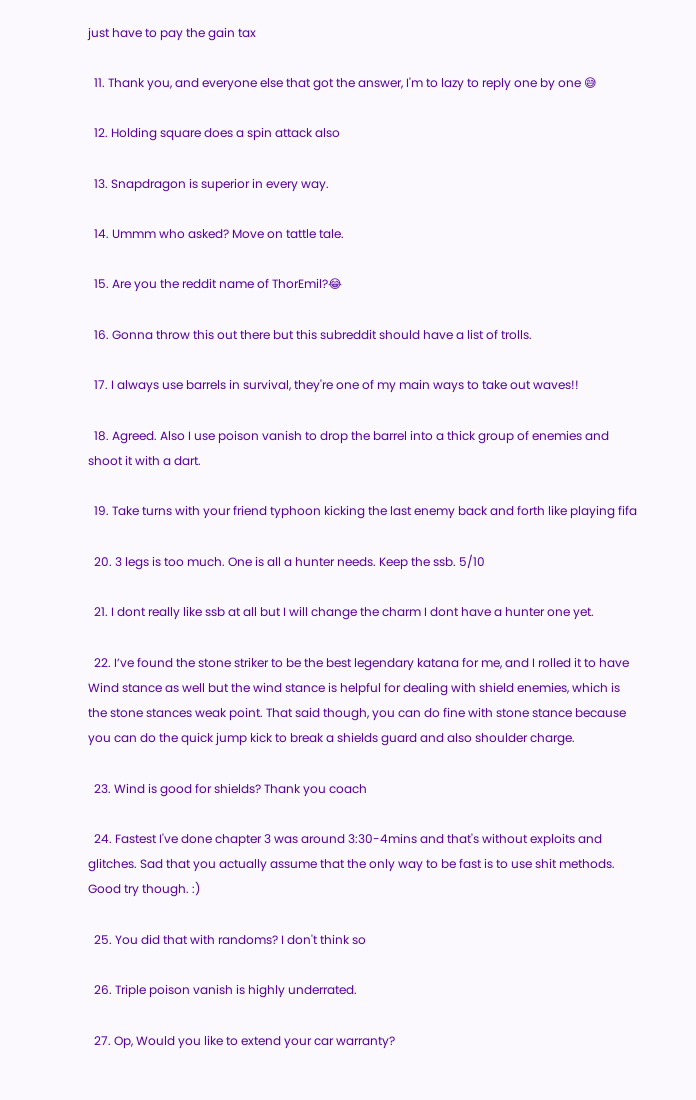just have to pay the gain tax

  11. Thank you, and everyone else that got the answer, I'm to lazy to reply one by one 😅

  12. Holding square does a spin attack also

  13. Snapdragon is superior in every way.

  14. Ummm who asked? Move on tattle tale.

  15. Are you the reddit name of ThorEmil?😂

  16. Gonna throw this out there but this subreddit should have a list of trolls.

  17. I always use barrels in survival, they're one of my main ways to take out waves!!

  18. Agreed. Also I use poison vanish to drop the barrel into a thick group of enemies and shoot it with a dart.

  19. Take turns with your friend typhoon kicking the last enemy back and forth like playing fifa

  20. 3 legs is too much. One is all a hunter needs. Keep the ssb. 5/10

  21. I dont really like ssb at all but I will change the charm I dont have a hunter one yet.

  22. I’ve found the stone striker to be the best legendary katana for me, and I rolled it to have Wind stance as well but the wind stance is helpful for dealing with shield enemies, which is the stone stances weak point. That said though, you can do fine with stone stance because you can do the quick jump kick to break a shields guard and also shoulder charge.

  23. Wind is good for shields? Thank you coach

  24. Fastest I've done chapter 3 was around 3:30-4mins and that's without exploits and glitches. Sad that you actually assume that the only way to be fast is to use shit methods. Good try though. :)

  25. You did that with randoms? I don't think so

  26. Triple poison vanish is highly underrated.

  27. Op, Would you like to extend your car warranty?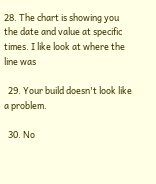28. The chart is showing you the date and value at specific times. I like look at where the line was

  29. Your build doesn't look like a problem.

  30. No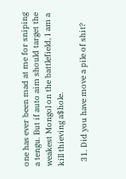one has ever been mad at me for sniping a tengu. But if auto aim should target the weakest Mongol on the battlefield, I am a kill thieving a$hole.

  31. Did you have move a pile of shit?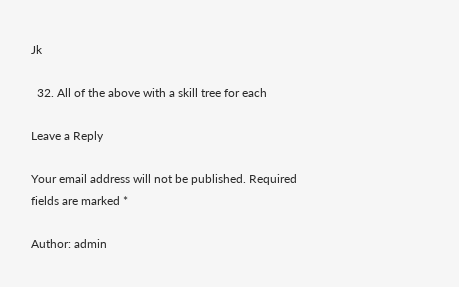Jk

  32. All of the above with a skill tree for each

Leave a Reply

Your email address will not be published. Required fields are marked *

Author: admin